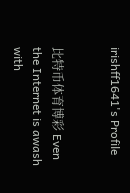irishff1641's Profile


比特币体育博彩 Even the Internet is awash with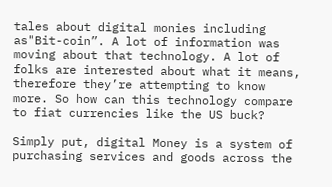tales about digital monies including as"Bit-coin”. A lot of information was moving about that technology. A lot of folks are interested about what it means, therefore they’re attempting to know more. So how can this technology compare to fiat currencies like the US buck?

Simply put, digital Money is a system of purchasing services and goods across the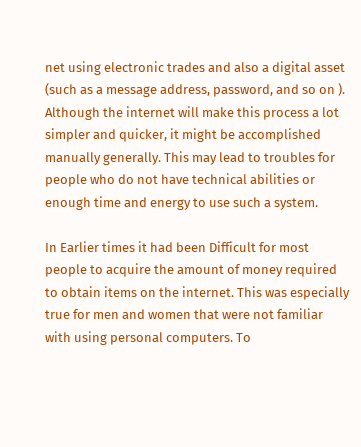net using electronic trades and also a digital asset (such as a message address, password, and so on ). Although the internet will make this process a lot simpler and quicker, it might be accomplished manually generally. This may lead to troubles for people who do not have technical abilities or enough time and energy to use such a system.

In Earlier times it had been Difficult for most people to acquire the amount of money required to obtain items on the internet. This was especially true for men and women that were not familiar with using personal computers. To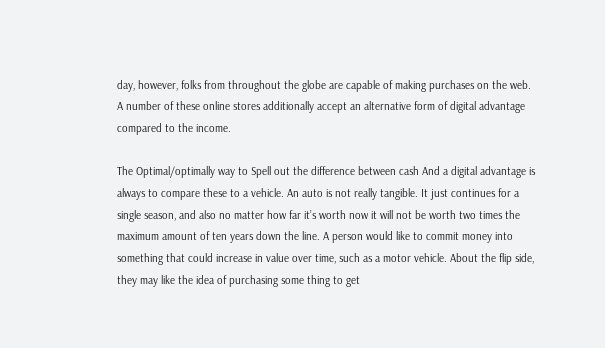day, however, folks from throughout the globe are capable of making purchases on the web. A number of these online stores additionally accept an alternative form of digital advantage compared to the income.

The Optimal/optimally way to Spell out the difference between cash And a digital advantage is always to compare these to a vehicle. An auto is not really tangible. It just continues for a single season, and also no matter how far it’s worth now it will not be worth two times the maximum amount of ten years down the line. A person would like to commit money into something that could increase in value over time, such as a motor vehicle. About the flip side, they may like the idea of purchasing some thing to get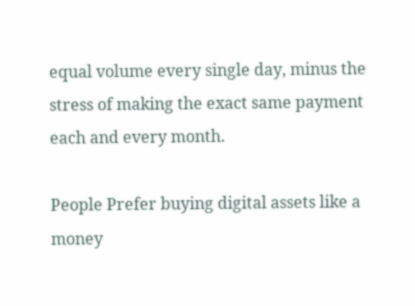equal volume every single day, minus the stress of making the exact same payment each and every month.

People Prefer buying digital assets like a money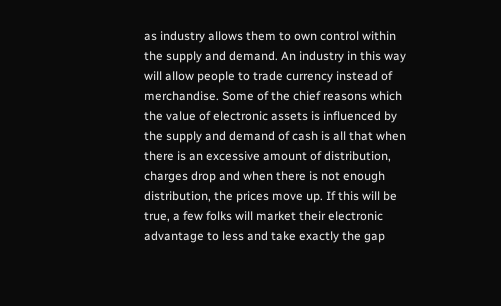as industry allows them to own control within the supply and demand. An industry in this way will allow people to trade currency instead of merchandise. Some of the chief reasons which the value of electronic assets is influenced by the supply and demand of cash is all that when there is an excessive amount of distribution, charges drop and when there is not enough distribution, the prices move up. If this will be true, a few folks will market their electronic advantage to less and take exactly the gap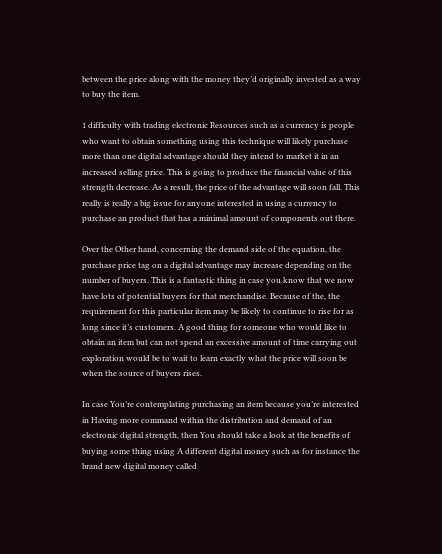between the price along with the money they’d originally invested as a way to buy the item.

1 difficulty with trading electronic Resources such as a currency is people who want to obtain something using this technique will likely purchase more than one digital advantage should they intend to market it in an increased selling price. This is going to produce the financial value of this strength decrease. As a result, the price of the advantage will soon fall. This really is really a big issue for anyone interested in using a currency to purchase an product that has a minimal amount of components out there.

Over the Other hand, concerning the demand side of the equation, the purchase price tag on a digital advantage may increase depending on the number of buyers. This is a fantastic thing in case you know that we now have lots of potential buyers for that merchandise. Because of the, the requirement for this particular item may be likely to continue to rise for as long since it’s customers. A good thing for someone who would like to obtain an item but can not spend an excessive amount of time carrying out exploration would be to wait to learn exactly what the price will soon be when the source of buyers rises.

In case You’re contemplating purchasing an item because you’re interested in Having more command within the distribution and demand of an electronic digital strength, then You should take a look at the benefits of buying some thing using A different digital money such as for instance the brand new digital money called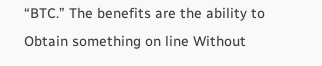“BTC.” The benefits are the ability to Obtain something on line Without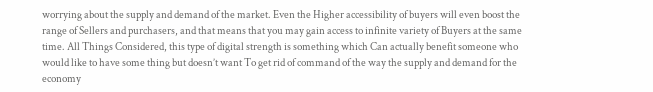worrying about the supply and demand of the market. Even the Higher accessibility of buyers will even boost the range of Sellers and purchasers, and that means that you may gain access to infinite variety of Buyers at the same time. All Things Considered, this type of digital strength is something which Can actually benefit someone who would like to have some thing but doesn’t want To get rid of command of the way the supply and demand for the economy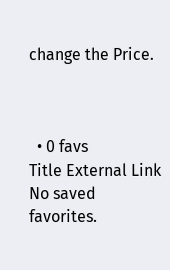change the Price.



  • 0 favs
Title External Link
No saved favorites.